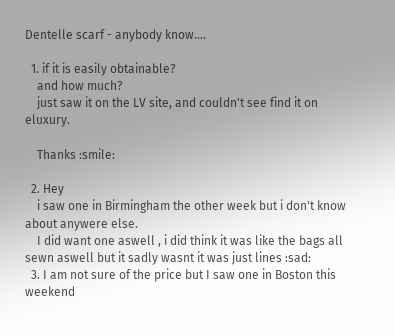Dentelle scarf - anybody know....

  1. if it is easily obtainable?
    and how much?
    just saw it on the LV site, and couldn't see find it on eluxury.

    Thanks :smile:

  2. Hey
    i saw one in Birmingham the other week but i don't know about anywere else.
    I did want one aswell , i did think it was like the bags all sewn aswell but it sadly wasnt it was just lines :sad:
  3. I am not sure of the price but I saw one in Boston this weekend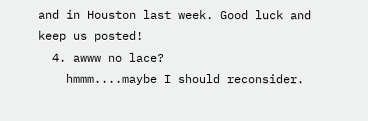and in Houston last week. Good luck and keep us posted!
  4. awww no lace?
    hmmm....maybe I should reconsider.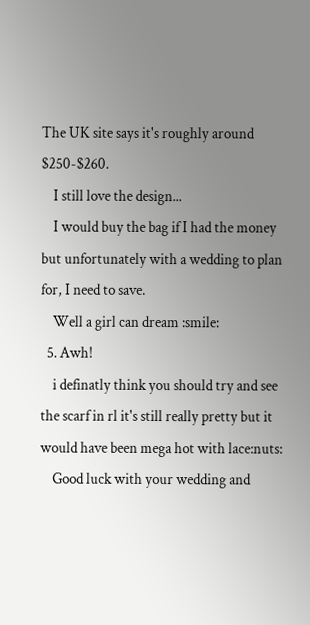The UK site says it's roughly around $250-$260.
    I still love the design...
    I would buy the bag if I had the money but unfortunately with a wedding to plan for, I need to save.
    Well a girl can dream :smile:
  5. Awh!
    i definatly think you should try and see the scarf in rl it's still really pretty but it would have been mega hot with lace:nuts:
    Good luck with your wedding and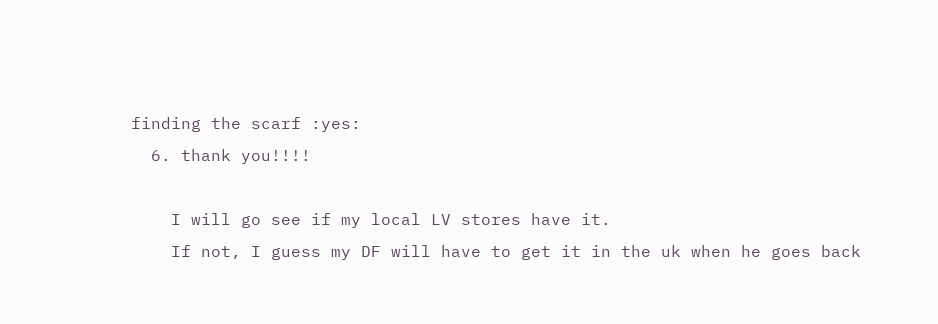finding the scarf :yes:
  6. thank you!!!!

    I will go see if my local LV stores have it.
    If not, I guess my DF will have to get it in the uk when he goes back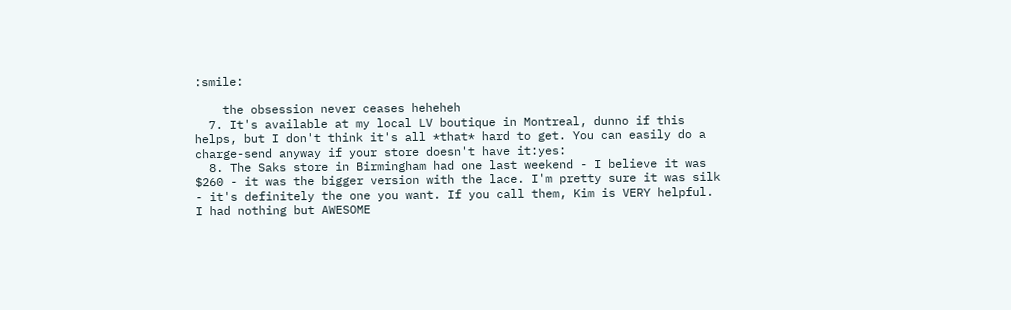:smile:

    the obsession never ceases heheheh
  7. It's available at my local LV boutique in Montreal, dunno if this helps, but I don't think it's all *that* hard to get. You can easily do a charge-send anyway if your store doesn't have it:yes:
  8. The Saks store in Birmingham had one last weekend - I believe it was $260 - it was the bigger version with the lace. I'm pretty sure it was silk - it's definitely the one you want. If you call them, Kim is VERY helpful. I had nothing but AWESOME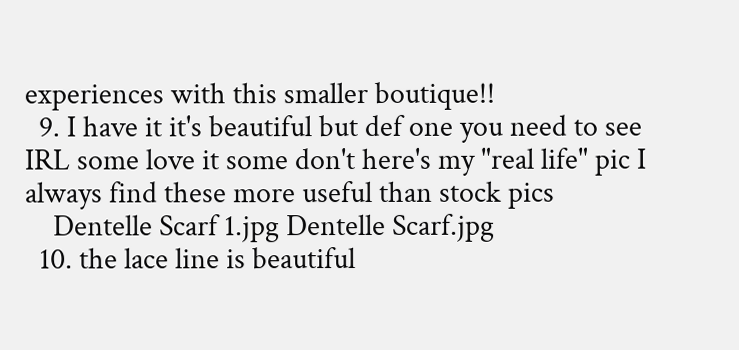experiences with this smaller boutique!!
  9. I have it it's beautiful but def one you need to see IRL some love it some don't here's my "real life" pic I always find these more useful than stock pics
    Dentelle Scarf 1.jpg Dentelle Scarf.jpg
  10. the lace line is beautiful